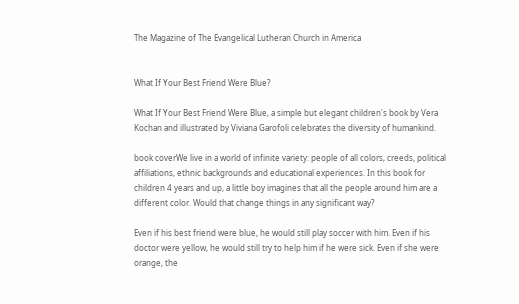The Magazine of The Evangelical Lutheran Church in America


What If Your Best Friend Were Blue?

What If Your Best Friend Were Blue, a simple but elegant children's book by Vera Kochan and illustrated by Viviana Garofoli celebrates the diversity of humankind.

book coverWe live in a world of infinite variety: people of all colors, creeds, political affiliations, ethnic backgrounds and educational experiences. In this book for children 4 years and up, a little boy imagines that all the people around him are a different color. Would that change things in any significant way?

Even if his best friend were blue, he would still play soccer with him. Even if his doctor were yellow, he would still try to help him if he were sick. Even if she were orange, the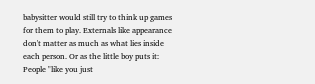babysitter would still try to think up games for them to play. Externals like appearance don't matter as much as what lies inside each person. Or as the little boy puts it: People "like you just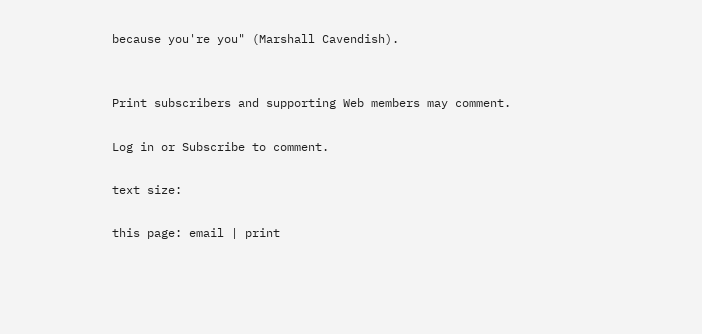because you're you" (Marshall Cavendish).


Print subscribers and supporting Web members may comment.

Log in or Subscribe to comment.

text size:

this page: email | print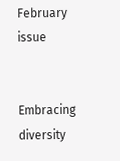February issue


Embracing diversity